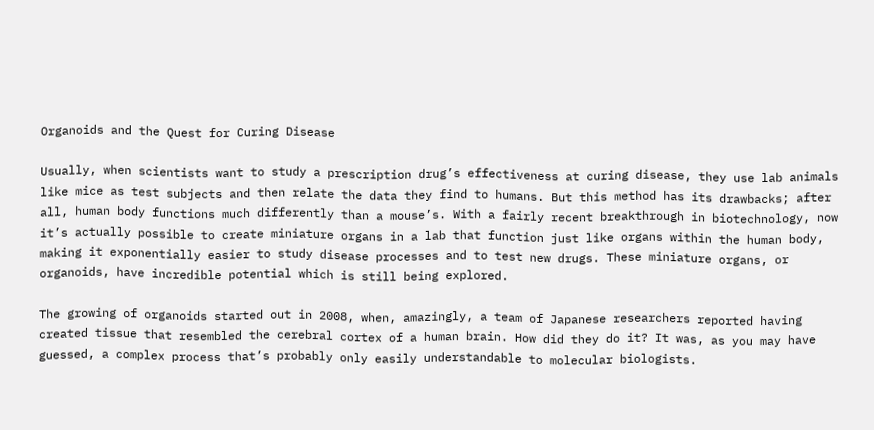Organoids and the Quest for Curing Disease

Usually, when scientists want to study a prescription drug’s effectiveness at curing disease, they use lab animals like mice as test subjects and then relate the data they find to humans. But this method has its drawbacks; after all, human body functions much differently than a mouse’s. With a fairly recent breakthrough in biotechnology, now it’s actually possible to create miniature organs in a lab that function just like organs within the human body, making it exponentially easier to study disease processes and to test new drugs. These miniature organs, or organoids, have incredible potential which is still being explored.

The growing of organoids started out in 2008, when, amazingly, a team of Japanese researchers reported having created tissue that resembled the cerebral cortex of a human brain. How did they do it? It was, as you may have guessed, a complex process that’s probably only easily understandable to molecular biologists.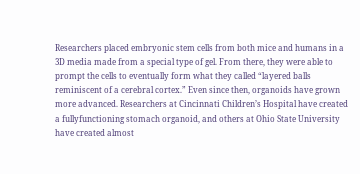Researchers placed embryonic stem cells from both mice and humans in a 3D media made from a special type of gel. From there, they were able to prompt the cells to eventually form what they called “layered balls reminiscent of a cerebral cortex.” Even since then, organoids have grown more advanced. Researchers at Cincinnati Children’s Hospital have created a fullyfunctioning stomach organoid, and others at Ohio State University have created almost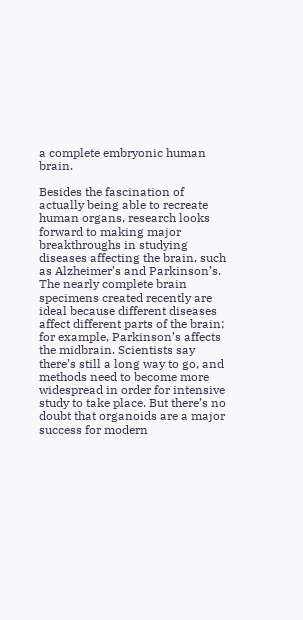a complete embryonic human brain.

Besides the fascination of actually being able to recreate human organs, research looks forward to making major breakthroughs in studying diseases affecting the brain, such as Alzheimer’s and Parkinson’s. The nearly complete brain specimens created recently are ideal because different diseases affect different parts of the brain; for example, Parkinson’s affects the midbrain. Scientists say there’s still a long way to go, and methods need to become more widespread in order for intensive study to take place. But there’s no doubt that organoids are a major success for modern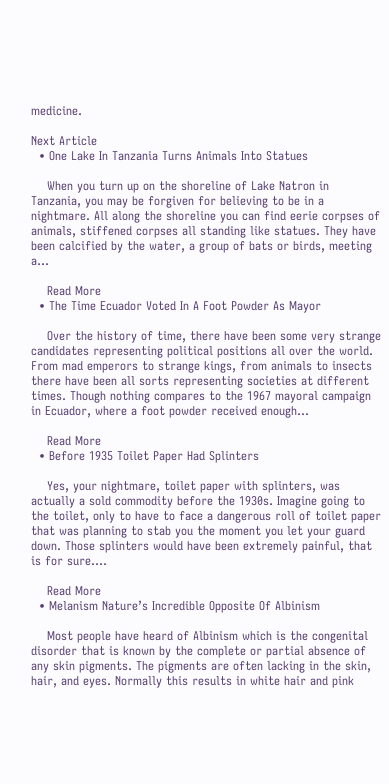medicine.

Next Article
  • One Lake In Tanzania Turns Animals Into Statues

    When you turn up on the shoreline of Lake Natron in Tanzania, you may be forgiven for believing to be in a nightmare. All along the shoreline you can find eerie corpses of animals, stiffened corpses all standing like statues. They have been calcified by the water, a group of bats or birds, meeting a...

    Read More
  • The Time Ecuador Voted In A Foot Powder As Mayor

    Over the history of time, there have been some very strange candidates representing political positions all over the world. From mad emperors to strange kings, from animals to insects there have been all sorts representing societies at different times. Though nothing compares to the 1967 mayoral campaign in Ecuador, where a foot powder received enough...

    Read More
  • Before 1935 Toilet Paper Had Splinters

    Yes, your nightmare, toilet paper with splinters, was actually a sold commodity before the 1930s. Imagine going to the toilet, only to have to face a dangerous roll of toilet paper that was planning to stab you the moment you let your guard down. Those splinters would have been extremely painful, that is for sure....

    Read More
  • Melanism Nature’s Incredible Opposite Of Albinism

    Most people have heard of Albinism which is the congenital disorder that is known by the complete or partial absence of any skin pigments. The pigments are often lacking in the skin, hair, and eyes. Normally this results in white hair and pink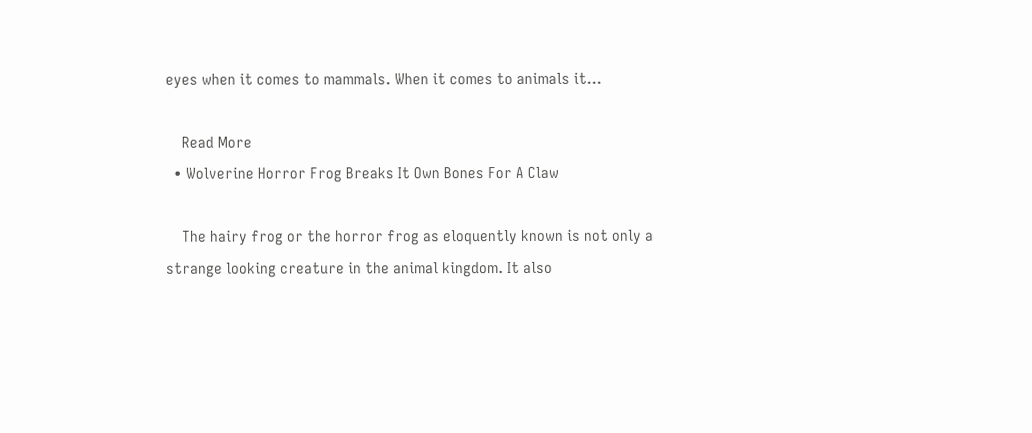eyes when it comes to mammals. When it comes to animals it...

    Read More
  • Wolverine Horror Frog Breaks It Own Bones For A Claw

    The hairy frog or the horror frog as eloquently known is not only a strange looking creature in the animal kingdom. It also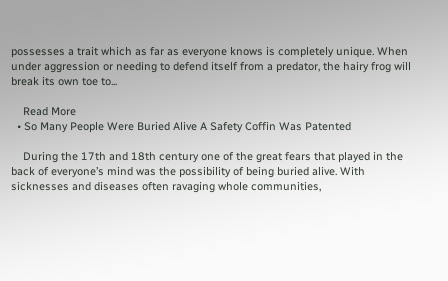possesses a trait which as far as everyone knows is completely unique. When under aggression or needing to defend itself from a predator, the hairy frog will break its own toe to...

    Read More
  • So Many People Were Buried Alive A Safety Coffin Was Patented

    During the 17th and 18th century one of the great fears that played in the back of everyone’s mind was the possibility of being buried alive. With sicknesses and diseases often ravaging whole communities,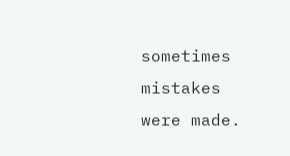sometimes mistakes were made.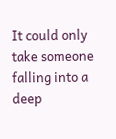It could only take someone falling into a deep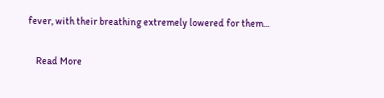fever, with their breathing extremely lowered for them...

    Read More